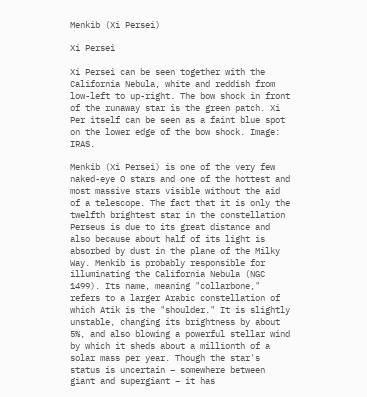Menkib (Xi Persei)

Xi Persei

Xi Persei can be seen together with the California Nebula, white and reddish from low-left to up-right. The bow shock in front of the runaway star is the green patch. Xi Per itself can be seen as a faint blue spot on the lower edge of the bow shock. Image: IRAS.

Menkib (Xi Persei) is one of the very few naked-eye O stars and one of the hottest and most massive stars visible without the aid of a telescope. The fact that it is only the twelfth brightest star in the constellation Perseus is due to its great distance and also because about half of its light is absorbed by dust in the plane of the Milky Way. Menkib is probably responsible for illuminating the California Nebula (NGC 1499). Its name, meaning "collarbone," refers to a larger Arabic constellation of which Atik is the "shoulder." It is slightly unstable, changing its brightness by about 5%, and also blowing a powerful stellar wind by which it sheds about a millionth of a solar mass per year. Though the star's status is uncertain – somewhere between giant and supergiant – it has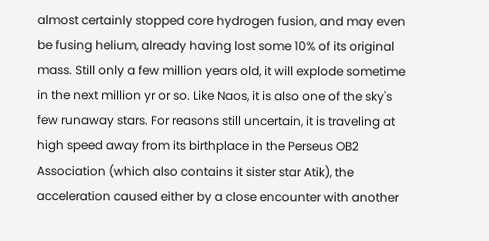almost certainly stopped core hydrogen fusion, and may even be fusing helium, already having lost some 10% of its original mass. Still only a few million years old, it will explode sometime in the next million yr or so. Like Naos, it is also one of the sky's few runaway stars. For reasons still uncertain, it is traveling at high speed away from its birthplace in the Perseus OB2 Association (which also contains it sister star Atik), the acceleration caused either by a close encounter with another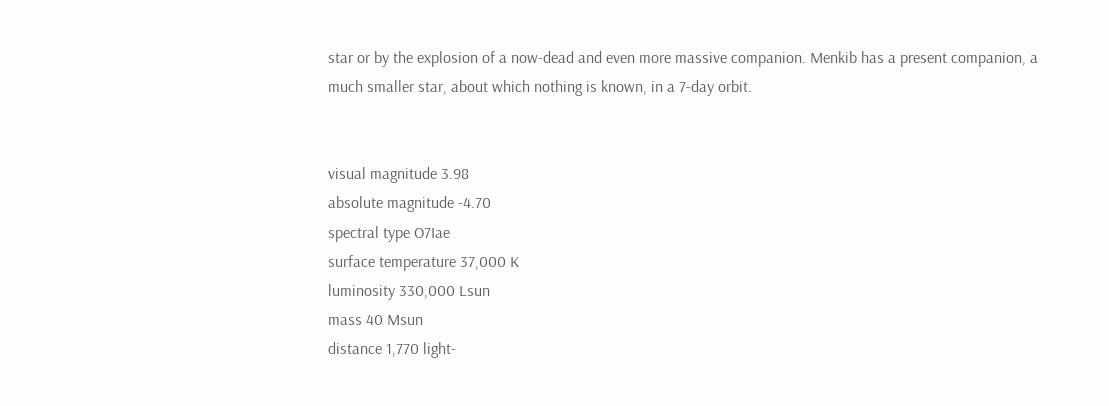star or by the explosion of a now-dead and even more massive companion. Menkib has a present companion, a much smaller star, about which nothing is known, in a 7-day orbit.


visual magnitude 3.98
absolute magnitude -4.70
spectral type O7Iae
surface temperature 37,000 K
luminosity 330,000 Lsun
mass 40 Msun
distance 1,770 light-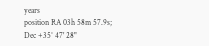years
position RA 03h 58m 57.9s;
Dec +35° 47' 28"